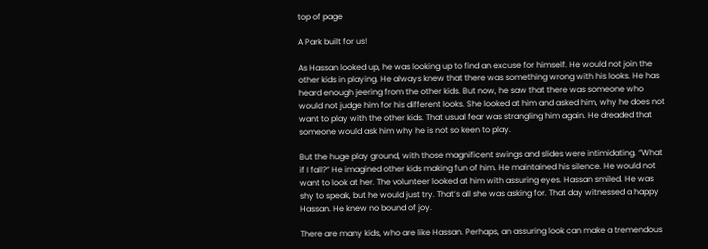top of page

A Park built for us!

As Hassan looked up, he was looking up to find an excuse for himself. He would not join the other kids in playing. He always knew that there was something wrong with his looks. He has heard enough jeering from the other kids. But now, he saw that there was someone who would not judge him for his different looks. She looked at him and asked him, why he does not want to play with the other kids. That usual fear was strangling him again. He dreaded that someone would ask him why he is not so keen to play.

But the huge play ground, with those magnificent swings and slides were intimidating. “What if I fall?” He imagined other kids making fun of him. He maintained his silence. He would not want to look at her. The volunteer looked at him with assuring eyes. Hassan smiled. He was shy to speak, but he would just try. That’s all she was asking for. That day witnessed a happy Hassan. He knew no bound of joy.

There are many kids, who are like Hassan. Perhaps, an assuring look can make a tremendous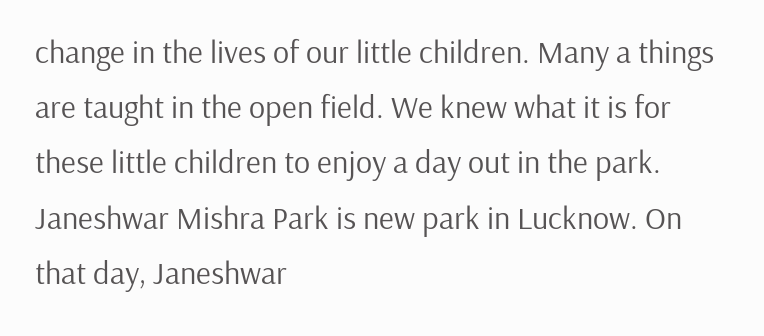change in the lives of our little children. Many a things are taught in the open field. We knew what it is for these little children to enjoy a day out in the park. Janeshwar Mishra Park is new park in Lucknow. On that day, Janeshwar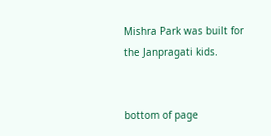Mishra Park was built for the Janpragati kids.


bottom of page